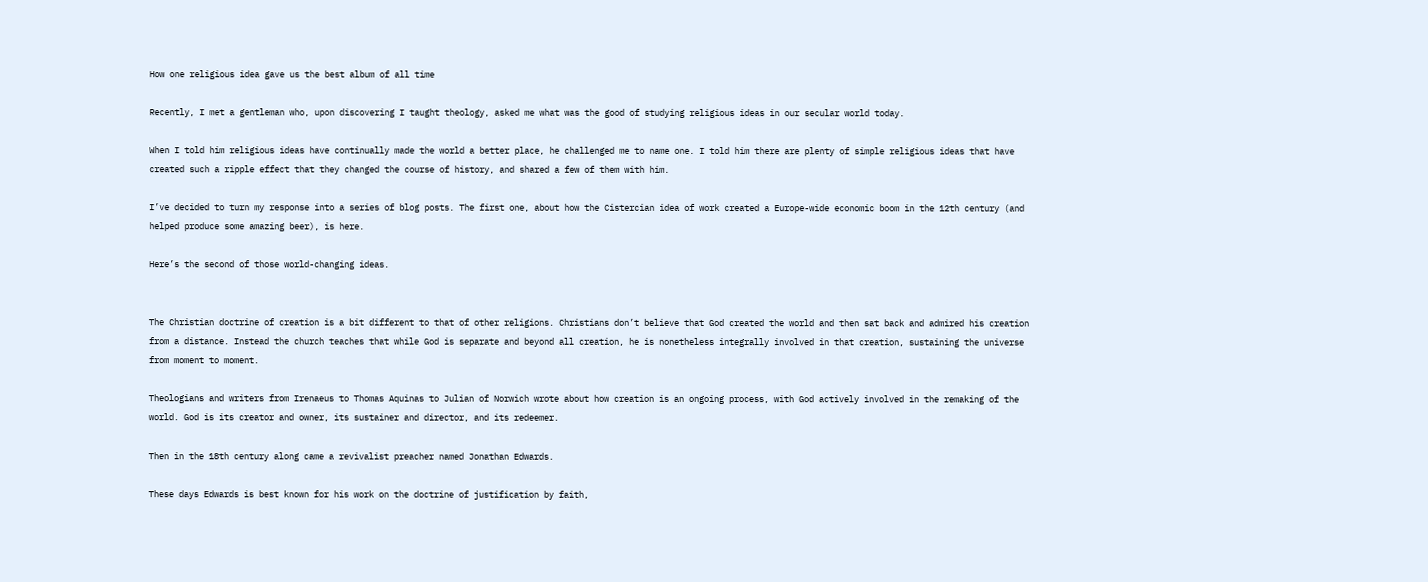How one religious idea gave us the best album of all time

Recently, I met a gentleman who, upon discovering I taught theology, asked me what was the good of studying religious ideas in our secular world today.

When I told him religious ideas have continually made the world a better place, he challenged me to name one. I told him there are plenty of simple religious ideas that have created such a ripple effect that they changed the course of history, and shared a few of them with him.

I’ve decided to turn my response into a series of blog posts. The first one, about how the Cistercian idea of work created a Europe-wide economic boom in the 12th century (and helped produce some amazing beer), is here.

Here’s the second of those world-changing ideas.


The Christian doctrine of creation is a bit different to that of other religions. Christians don’t believe that God created the world and then sat back and admired his creation from a distance. Instead the church teaches that while God is separate and beyond all creation, he is nonetheless integrally involved in that creation, sustaining the universe from moment to moment.

Theologians and writers from Irenaeus to Thomas Aquinas to Julian of Norwich wrote about how creation is an ongoing process, with God actively involved in the remaking of the world. God is its creator and owner, its sustainer and director, and its redeemer.

Then in the 18th century along came a revivalist preacher named Jonathan Edwards.

These days Edwards is best known for his work on the doctrine of justification by faith,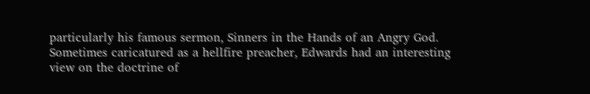particularly his famous sermon, Sinners in the Hands of an Angry God. Sometimes caricatured as a hellfire preacher, Edwards had an interesting view on the doctrine of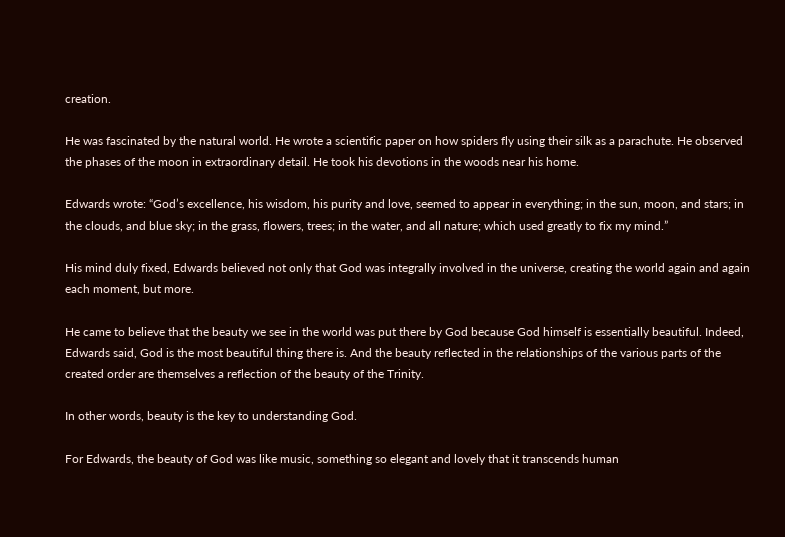creation.

He was fascinated by the natural world. He wrote a scientific paper on how spiders fly using their silk as a parachute. He observed the phases of the moon in extraordinary detail. He took his devotions in the woods near his home.

Edwards wrote: “God’s excellence, his wisdom, his purity and love, seemed to appear in everything; in the sun, moon, and stars; in the clouds, and blue sky; in the grass, flowers, trees; in the water, and all nature; which used greatly to fix my mind.”

His mind duly fixed, Edwards believed not only that God was integrally involved in the universe, creating the world again and again each moment, but more.

He came to believe that the beauty we see in the world was put there by God because God himself is essentially beautiful. Indeed, Edwards said, God is the most beautiful thing there is. And the beauty reflected in the relationships of the various parts of the created order are themselves a reflection of the beauty of the Trinity.

In other words, beauty is the key to understanding God.

For Edwards, the beauty of God was like music, something so elegant and lovely that it transcends human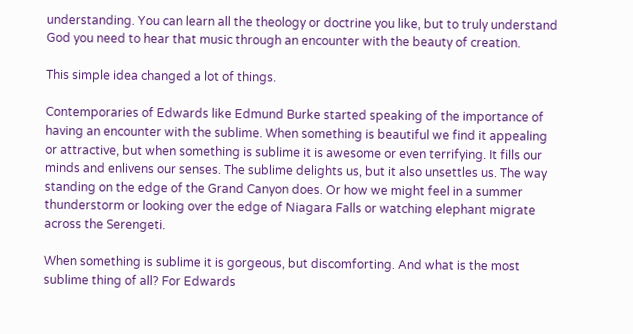understanding. You can learn all the theology or doctrine you like, but to truly understand God you need to hear that music through an encounter with the beauty of creation.

This simple idea changed a lot of things.

Contemporaries of Edwards like Edmund Burke started speaking of the importance of having an encounter with the sublime. When something is beautiful we find it appealing or attractive, but when something is sublime it is awesome or even terrifying. It fills our minds and enlivens our senses. The sublime delights us, but it also unsettles us. The way standing on the edge of the Grand Canyon does. Or how we might feel in a summer thunderstorm or looking over the edge of Niagara Falls or watching elephant migrate across the Serengeti.

When something is sublime it is gorgeous, but discomforting. And what is the most sublime thing of all? For Edwards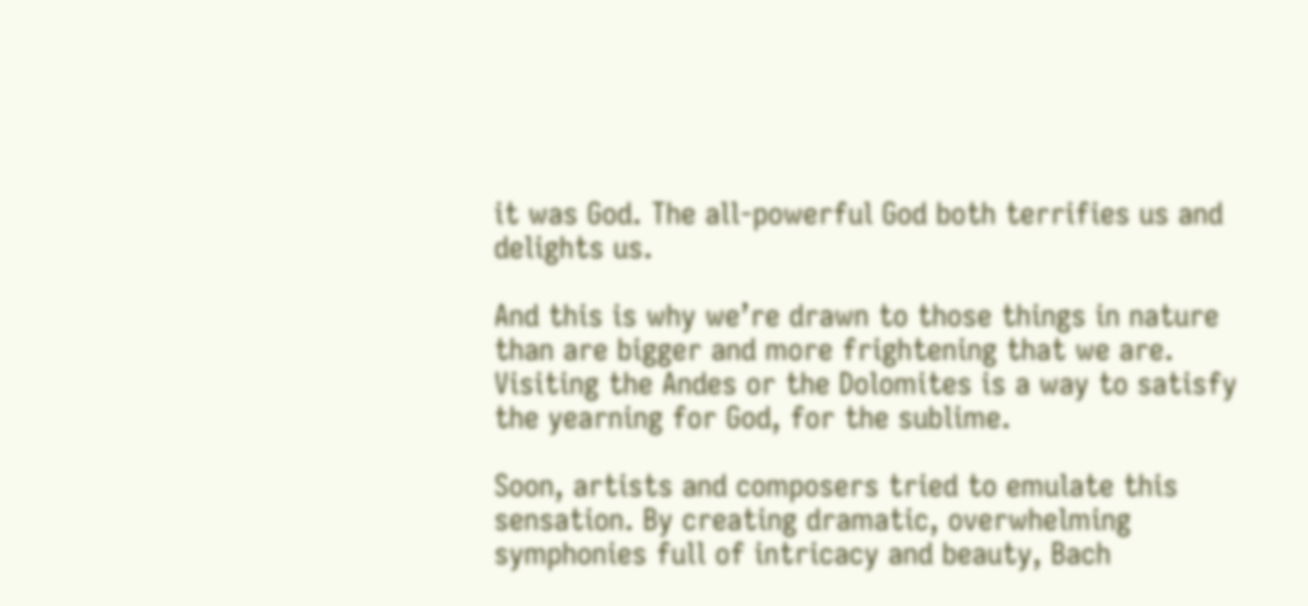it was God. The all-powerful God both terrifies us and delights us.

And this is why we’re drawn to those things in nature than are bigger and more frightening that we are. Visiting the Andes or the Dolomites is a way to satisfy the yearning for God, for the sublime.

Soon, artists and composers tried to emulate this sensation. By creating dramatic, overwhelming symphonies full of intricacy and beauty, Bach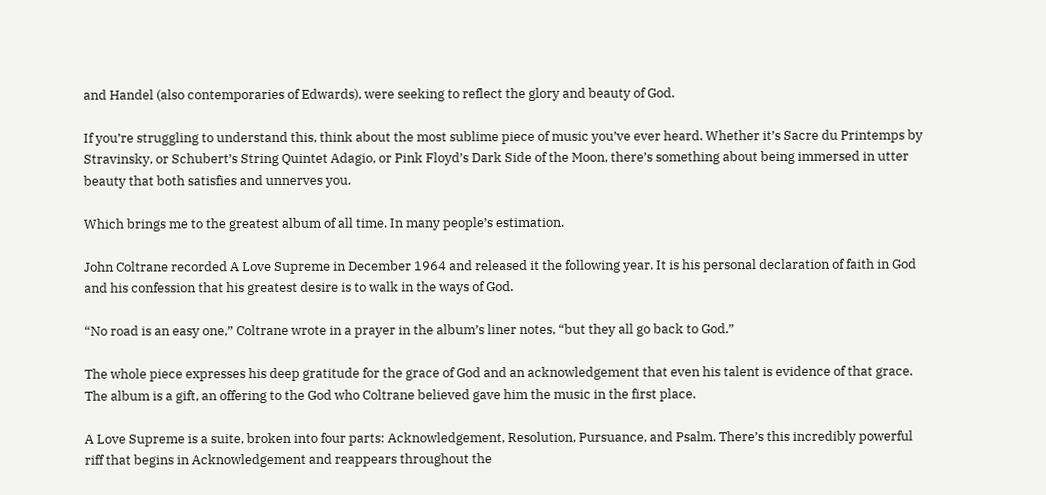and Handel (also contemporaries of Edwards), were seeking to reflect the glory and beauty of God.

If you’re struggling to understand this, think about the most sublime piece of music you’ve ever heard. Whether it’s Sacre du Printemps by Stravinsky, or Schubert’s String Quintet Adagio, or Pink Floyd’s Dark Side of the Moon, there’s something about being immersed in utter beauty that both satisfies and unnerves you.

Which brings me to the greatest album of all time. In many people’s estimation.

John Coltrane recorded A Love Supreme in December 1964 and released it the following year. It is his personal declaration of faith in God and his confession that his greatest desire is to walk in the ways of God.

“No road is an easy one,” Coltrane wrote in a prayer in the album’s liner notes, “but they all go back to God.”

The whole piece expresses his deep gratitude for the grace of God and an acknowledgement that even his talent is evidence of that grace. The album is a gift, an offering to the God who Coltrane believed gave him the music in the first place.

A Love Supreme is a suite, broken into four parts: Acknowledgement, Resolution, Pursuance, and Psalm. There’s this incredibly powerful riff that begins in Acknowledgement and reappears throughout the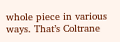whole piece in various ways. That’s Coltrane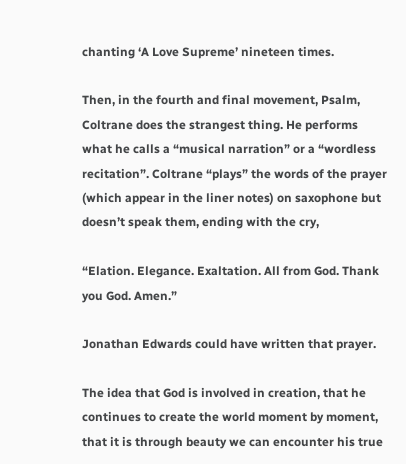chanting ‘A Love Supreme’ nineteen times.

Then, in the fourth and final movement, Psalm, Coltrane does the strangest thing. He performs what he calls a “musical narration” or a “wordless recitation”. Coltrane “plays” the words of the prayer (which appear in the liner notes) on saxophone but doesn’t speak them, ending with the cry,

“Elation. Elegance. Exaltation. All from God. Thank you God. Amen.”

Jonathan Edwards could have written that prayer.

The idea that God is involved in creation, that he continues to create the world moment by moment, that it is through beauty we can encounter his true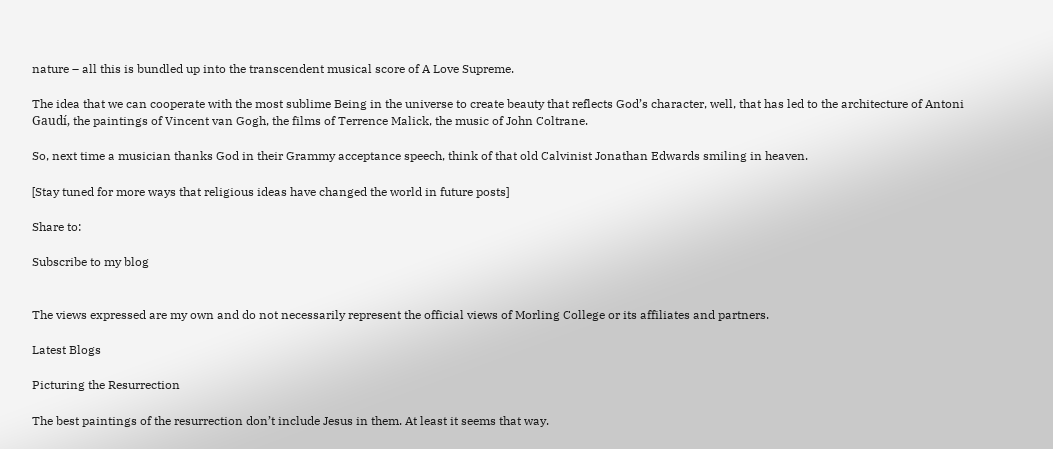nature – all this is bundled up into the transcendent musical score of A Love Supreme.

The idea that we can cooperate with the most sublime Being in the universe to create beauty that reflects God’s character, well, that has led to the architecture of Antoni Gaudí, the paintings of Vincent van Gogh, the films of Terrence Malick, the music of John Coltrane.

So, next time a musician thanks God in their Grammy acceptance speech, think of that old Calvinist Jonathan Edwards smiling in heaven.

[Stay tuned for more ways that religious ideas have changed the world in future posts]

Share to:

Subscribe to my blog


The views expressed are my own and do not necessarily represent the official views of Morling College or its affiliates and partners.

Latest Blogs

Picturing the Resurrection

The best paintings of the resurrection don’t include Jesus in them. At least it seems that way.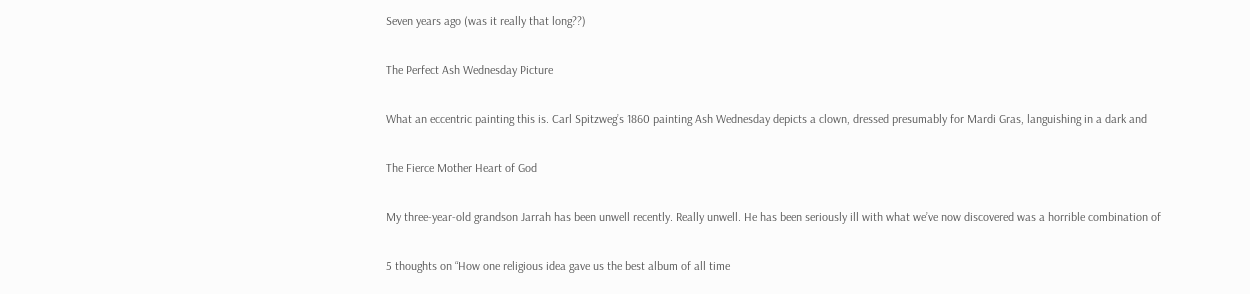Seven years ago (was it really that long??)

The Perfect Ash Wednesday Picture

What an eccentric painting this is. Carl Spitzweg’s 1860 painting Ash Wednesday depicts a clown, dressed presumably for Mardi Gras, languishing in a dark and

The Fierce Mother Heart of God

My three-year-old grandson Jarrah has been unwell recently. Really unwell. He has been seriously ill with what we’ve now discovered was a horrible combination of

5 thoughts on “How one religious idea gave us the best album of all time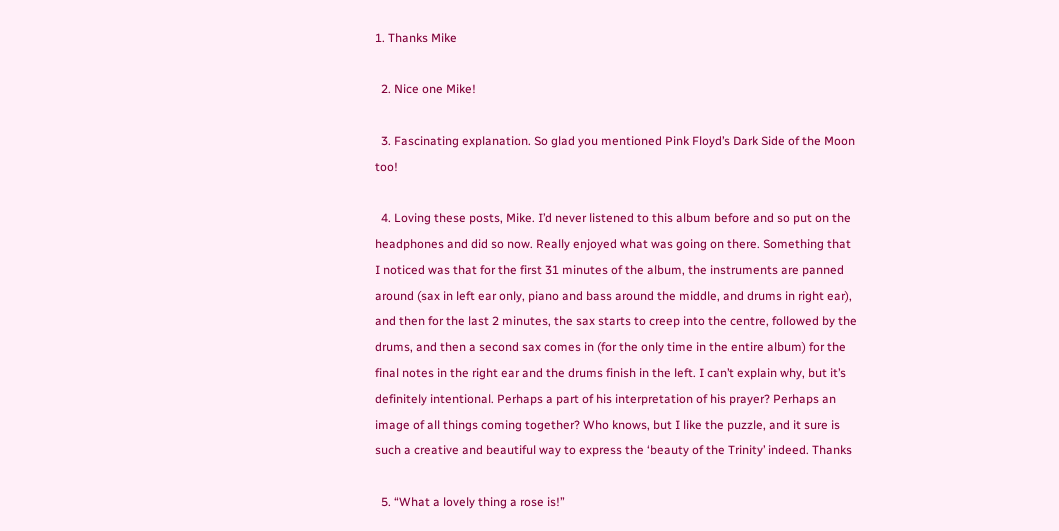1. Thanks Mike

  2. Nice one Mike!

  3. Fascinating explanation. So glad you mentioned Pink Floyd’s Dark Side of the Moon too!

  4. Loving these posts, Mike. I’d never listened to this album before and so put on the headphones and did so now. Really enjoyed what was going on there. Something that I noticed was that for the first 31 minutes of the album, the instruments are panned around (sax in left ear only, piano and bass around the middle, and drums in right ear), and then for the last 2 minutes, the sax starts to creep into the centre, followed by the drums, and then a second sax comes in (for the only time in the entire album) for the final notes in the right ear and the drums finish in the left. I can’t explain why, but it’s definitely intentional. Perhaps a part of his interpretation of his prayer? Perhaps an image of all things coming together? Who knows, but I like the puzzle, and it sure is such a creative and beautiful way to express the ‘beauty of the Trinity’ indeed. Thanks

  5. “What a lovely thing a rose is!”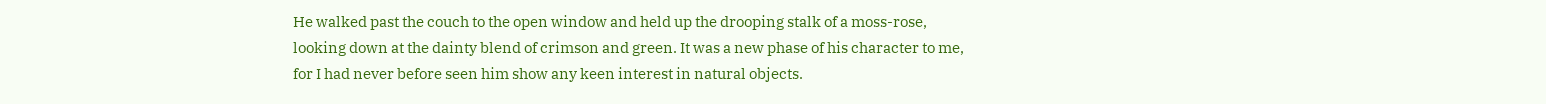He walked past the couch to the open window and held up the drooping stalk of a moss-rose, looking down at the dainty blend of crimson and green. It was a new phase of his character to me, for I had never before seen him show any keen interest in natural objects.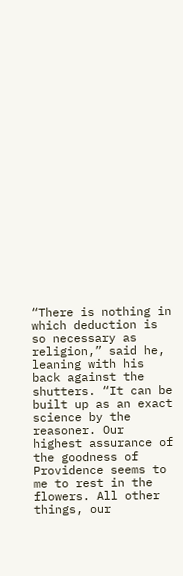“There is nothing in which deduction is so necessary as religion,” said he, leaning with his back against the shutters. “It can be built up as an exact science by the reasoner. Our highest assurance of the goodness of Providence seems to me to rest in the flowers. All other things, our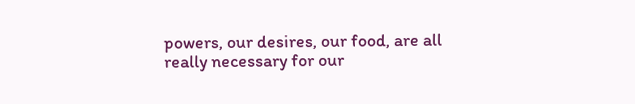powers, our desires, our food, are all really necessary for our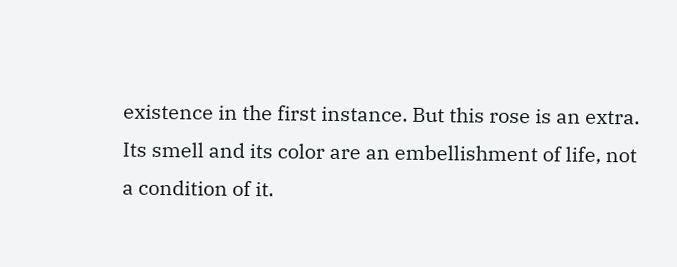existence in the first instance. But this rose is an extra. Its smell and its color are an embellishment of life, not a condition of it.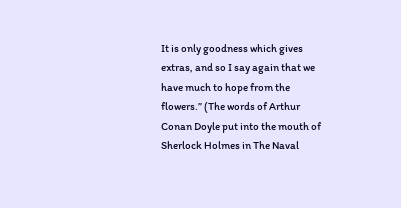It is only goodness which gives extras, and so I say again that we have much to hope from the flowers.” (The words of Arthur Conan Doyle put into the mouth of Sherlock Holmes in The Naval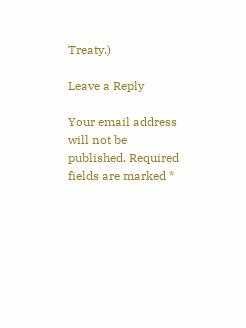Treaty.)

Leave a Reply

Your email address will not be published. Required fields are marked *